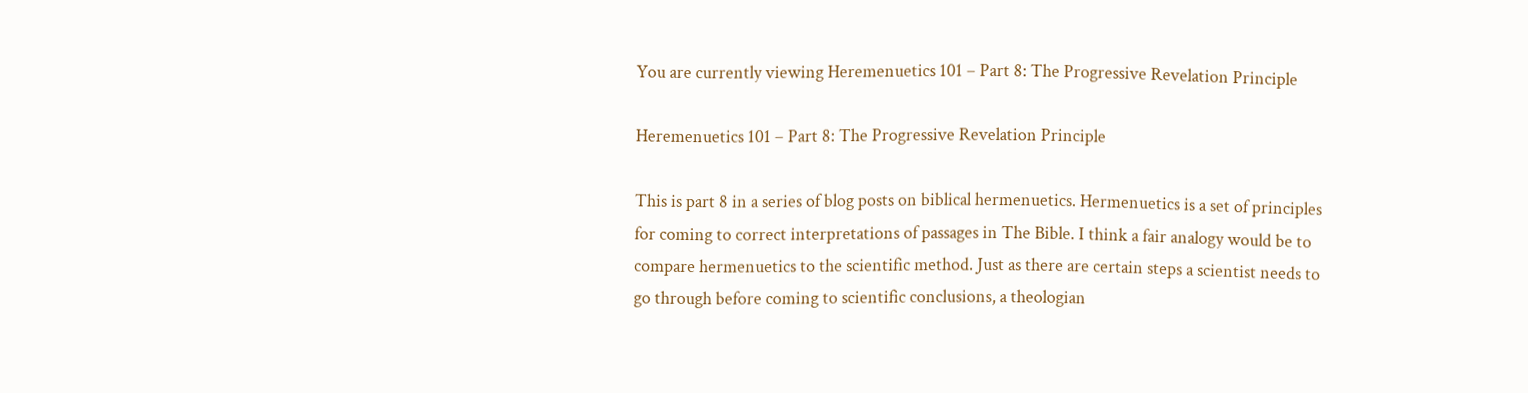You are currently viewing Heremenuetics 101 – Part 8: The Progressive Revelation Principle

Heremenuetics 101 – Part 8: The Progressive Revelation Principle

This is part 8 in a series of blog posts on biblical hermenuetics. Hermenuetics is a set of principles for coming to correct interpretations of passages in The Bible. I think a fair analogy would be to compare hermenuetics to the scientific method. Just as there are certain steps a scientist needs to go through before coming to scientific conclusions, a theologian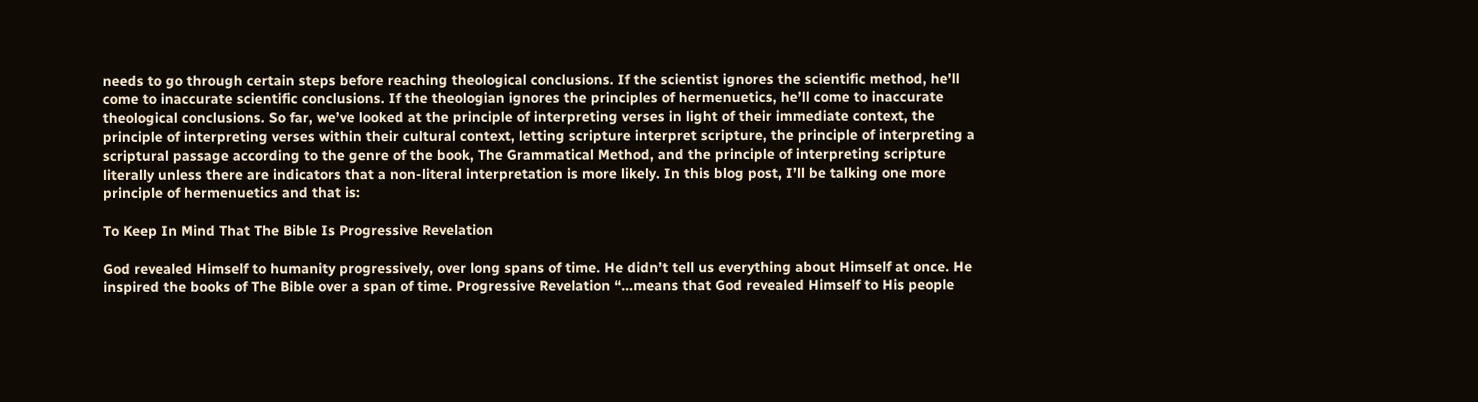needs to go through certain steps before reaching theological conclusions. If the scientist ignores the scientific method, he’ll come to inaccurate scientific conclusions. If the theologian ignores the principles of hermenuetics, he’ll come to inaccurate theological conclusions. So far, we’ve looked at the principle of interpreting verses in light of their immediate context, the principle of interpreting verses within their cultural context, letting scripture interpret scripture, the principle of interpreting a scriptural passage according to the genre of the book, The Grammatical Method, and the principle of interpreting scripture literally unless there are indicators that a non-literal interpretation is more likely. In this blog post, I’ll be talking one more principle of hermenuetics and that is:

To Keep In Mind That The Bible Is Progressive Revelation

God revealed Himself to humanity progressively, over long spans of time. He didn’t tell us everything about Himself at once. He inspired the books of The Bible over a span of time. Progressive Revelation “…means that God revealed Himself to His people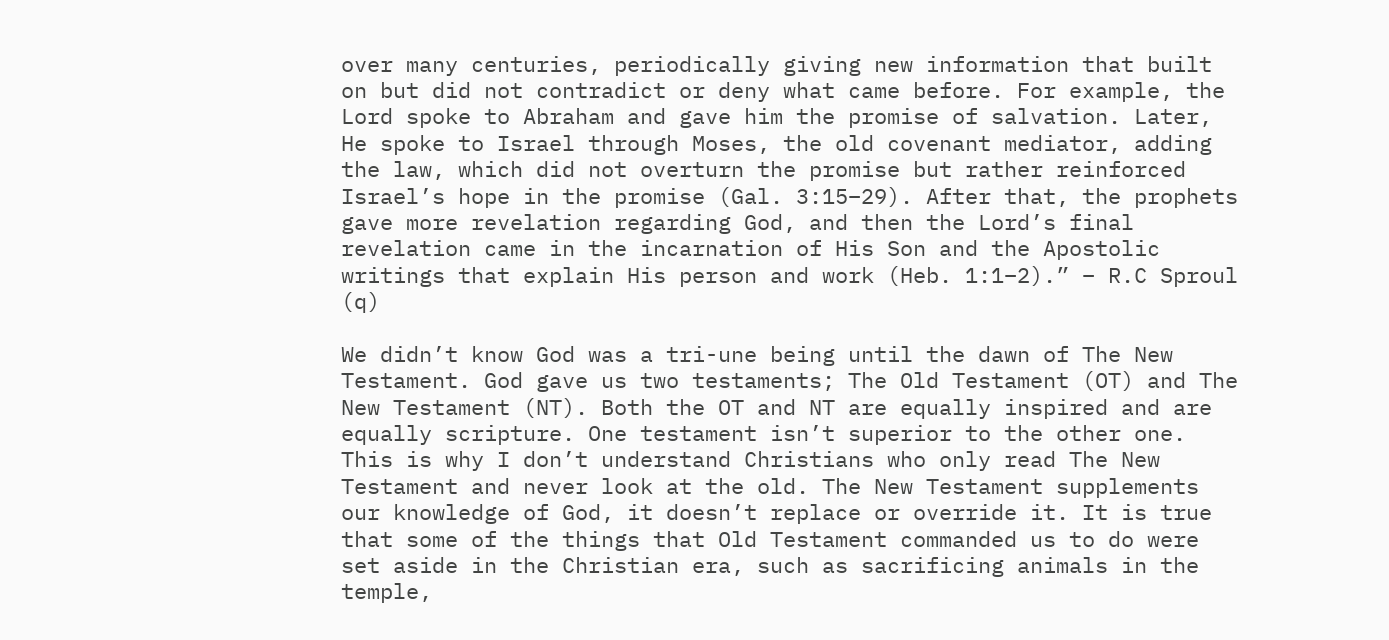over many centuries, periodically giving new information that built on but did not contradict or deny what came before. For example, the Lord spoke to Abraham and gave him the promise of salvation. Later, He spoke to Israel through Moses, the old covenant mediator, adding the law, which did not overturn the promise but rather reinforced Israel’s hope in the promise (Gal. 3:15–29). After that, the prophets gave more revelation regarding God, and then the Lord’s final revelation came in the incarnation of His Son and the Apostolic writings that explain His person and work (Heb. 1:1–2).” – R.C Sproul (q)

We didn’t know God was a tri-une being until the dawn of The New Testament. God gave us two testaments; The Old Testament (OT) and The New Testament (NT). Both the OT and NT are equally inspired and are equally scripture. One testament isn’t superior to the other one. This is why I don’t understand Christians who only read The New Testament and never look at the old. The New Testament supplements our knowledge of God, it doesn’t replace or override it. It is true that some of the things that Old Testament commanded us to do were set aside in the Christian era, such as sacrificing animals in the temple,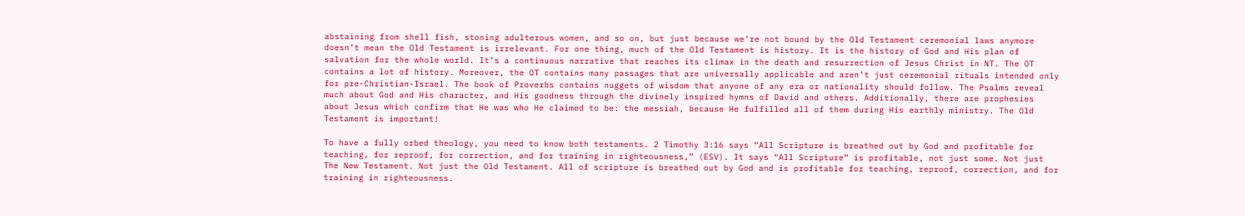abstaining from shell fish, stoning adulterous women, and so on, but just because we’re not bound by the Old Testament ceremonial laws anymore doesn’t mean the Old Testament is irrelevant. For one thing, much of the Old Testament is history. It is the history of God and His plan of salvation for the whole world. It’s a continuous narrative that reaches its climax in the death and resurrection of Jesus Christ in NT. The OT contains a lot of history. Moreover, the OT contains many passages that are universally applicable and aren’t just ceremonial rituals intended only for pre-Christian-Israel. The book of Proverbs contains nuggets of wisdom that anyone of any era or nationality should follow. The Psalms reveal much about God and His character, and His goodness through the divinely inspired hymns of David and others. Additionally, there are prophesies about Jesus which confirm that He was who He claimed to be: the messiah, because He fulfilled all of them during His earthly ministry. The Old Testament is important!

To have a fully orbed theology, you need to know both testaments. 2 Timothy 3:16 says “All Scripture is breathed out by God and profitable for teaching, for reproof, for correction, and for training in righteousness,” (ESV). It says “All Scripture” is profitable, not just some. Not just The New Testament. Not just the Old Testament. All of scripture is breathed out by God and is profitable for teaching, reproof, correction, and for training in righteousness.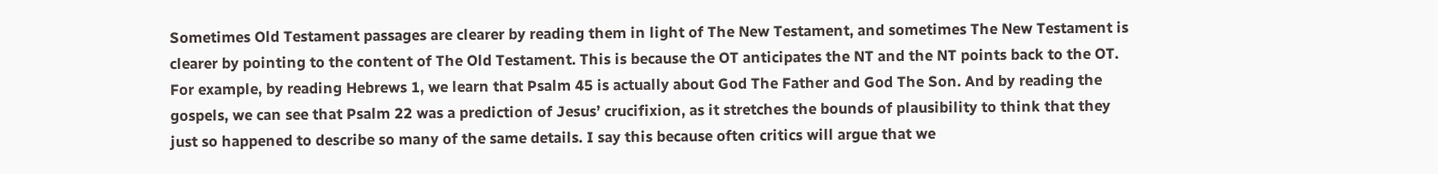Sometimes Old Testament passages are clearer by reading them in light of The New Testament, and sometimes The New Testament is clearer by pointing to the content of The Old Testament. This is because the OT anticipates the NT and the NT points back to the OT. For example, by reading Hebrews 1, we learn that Psalm 45 is actually about God The Father and God The Son. And by reading the gospels, we can see that Psalm 22 was a prediction of Jesus’ crucifixion, as it stretches the bounds of plausibility to think that they just so happened to describe so many of the same details. I say this because often critics will argue that we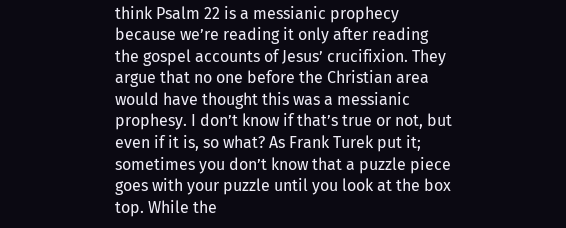think Psalm 22 is a messianic prophecy because we’re reading it only after reading the gospel accounts of Jesus’ crucifixion. They argue that no one before the Christian area would have thought this was a messianic prophesy. I don’t know if that’s true or not, but even if it is, so what? As Frank Turek put it; sometimes you don’t know that a puzzle piece goes with your puzzle until you look at the box top. While the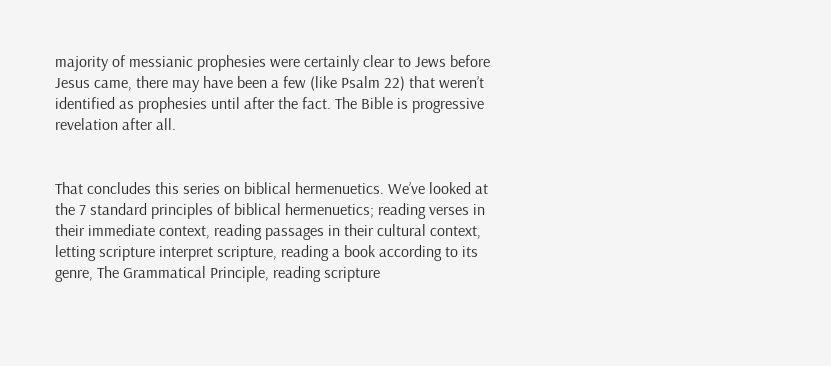majority of messianic prophesies were certainly clear to Jews before Jesus came, there may have been a few (like Psalm 22) that weren’t identified as prophesies until after the fact. The Bible is progressive revelation after all.


That concludes this series on biblical hermenuetics. We’ve looked at the 7 standard principles of biblical hermenuetics; reading verses in their immediate context, reading passages in their cultural context, letting scripture interpret scripture, reading a book according to its genre, The Grammatical Principle, reading scripture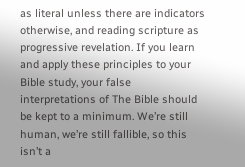as literal unless there are indicators otherwise, and reading scripture as progressive revelation. If you learn and apply these principles to your Bible study, your false interpretations of The Bible should be kept to a minimum. We’re still human, we’re still fallible, so this isn’t a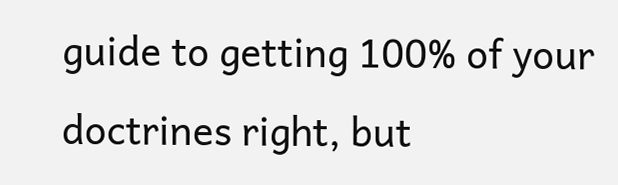guide to getting 100% of your doctrines right, but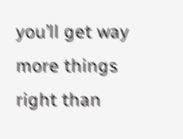you’ll get way more things right than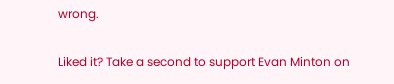wrong.

Liked it? Take a second to support Evan Minton on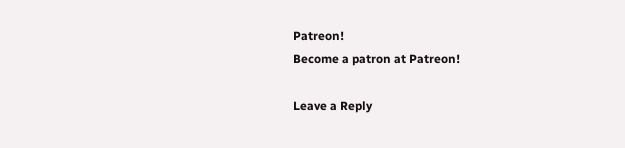Patreon!
Become a patron at Patreon!

Leave a Reply